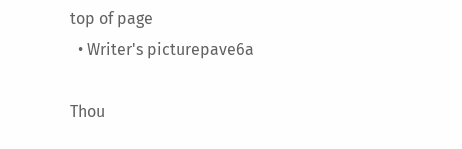top of page
  • Writer's picturepave6a

Thou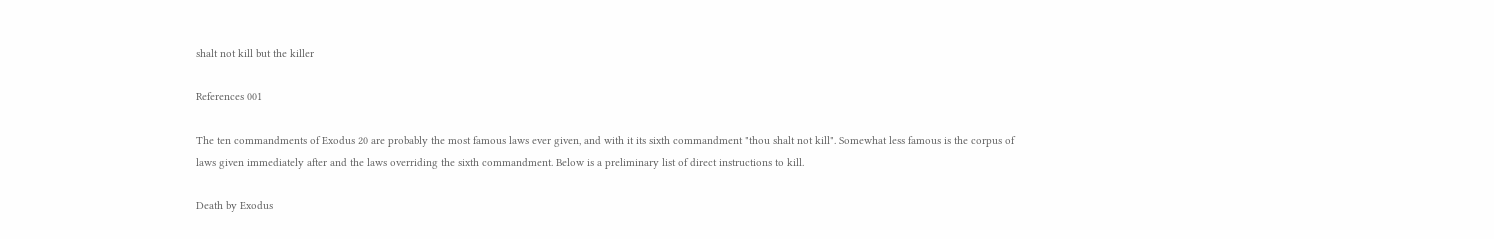shalt not kill but the killer

References 001

The ten commandments of Exodus 20 are probably the most famous laws ever given, and with it its sixth commandment "thou shalt not kill". Somewhat less famous is the corpus of laws given immediately after and the laws overriding the sixth commandment. Below is a preliminary list of direct instructions to kill.

Death by Exodus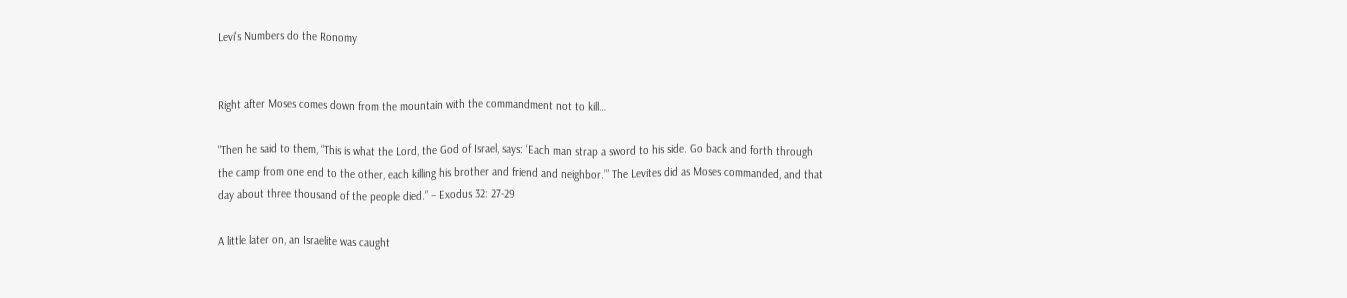Levi's Numbers do the Ronomy


Right after Moses comes down from the mountain with the commandment not to kill…

"Then he said to them, “This is what the Lord, the God of Israel, says: ‘Each man strap a sword to his side. Go back and forth through the camp from one end to the other, each killing his brother and friend and neighbor.’” The Levites did as Moses commanded, and that day about three thousand of the people died.” – Exodus 32: 27-29

A little later on, an Israelite was caught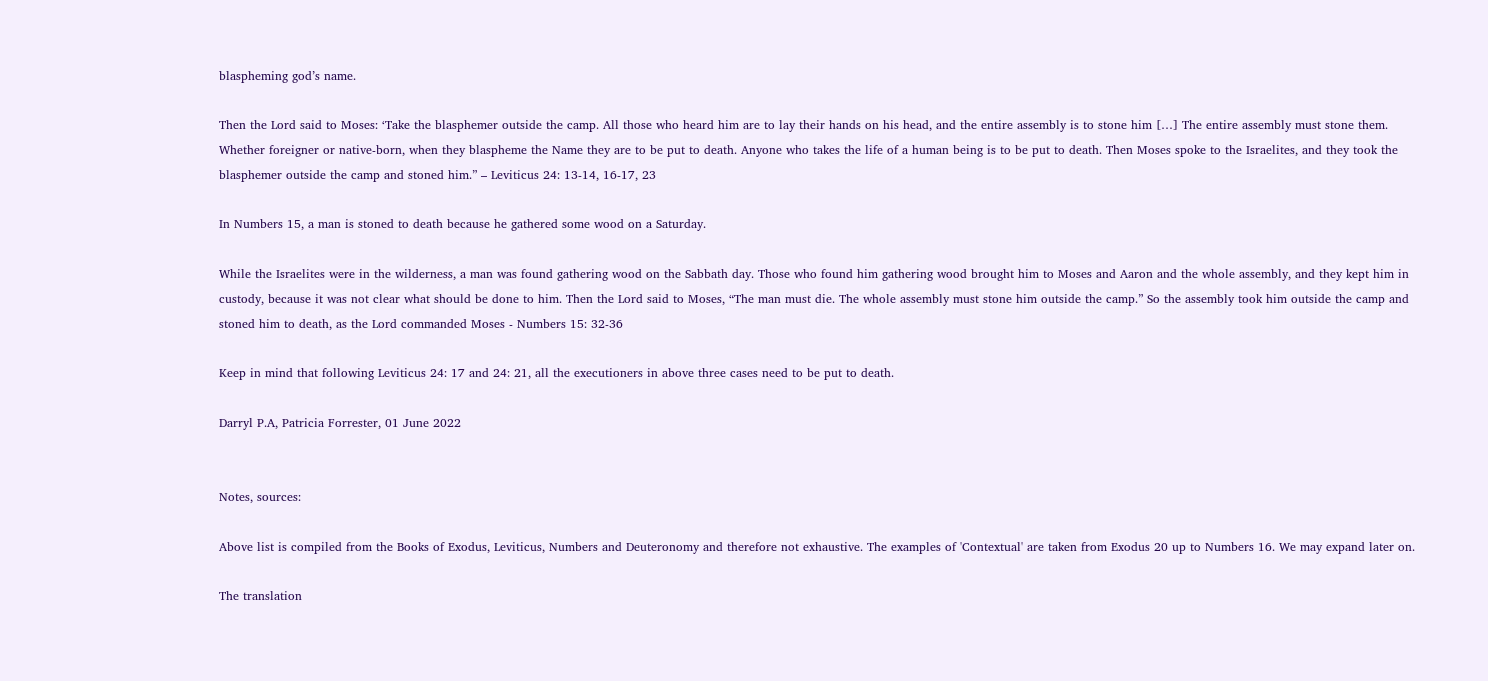blaspheming god’s name.

Then the Lord said to Moses: ‘Take the blasphemer outside the camp. All those who heard him are to lay their hands on his head, and the entire assembly is to stone him […] The entire assembly must stone them. Whether foreigner or native-born, when they blaspheme the Name they are to be put to death. Anyone who takes the life of a human being is to be put to death. Then Moses spoke to the Israelites, and they took the blasphemer outside the camp and stoned him.” – Leviticus 24: 13-14, 16-17, 23

In Numbers 15, a man is stoned to death because he gathered some wood on a Saturday.

While the Israelites were in the wilderness, a man was found gathering wood on the Sabbath day. Those who found him gathering wood brought him to Moses and Aaron and the whole assembly, and they kept him in custody, because it was not clear what should be done to him. Then the Lord said to Moses, “The man must die. The whole assembly must stone him outside the camp.” So the assembly took him outside the camp and stoned him to death, as the Lord commanded Moses - Numbers 15: 32-36

Keep in mind that following Leviticus 24: 17 and 24: 21, all the executioners in above three cases need to be put to death.

Darryl P.A, Patricia Forrester, 01 June 2022


Notes, sources:

Above list is compiled from the Books of Exodus, Leviticus, Numbers and Deuteronomy and therefore not exhaustive. The examples of 'Contextual' are taken from Exodus 20 up to Numbers 16. We may expand later on.

The translation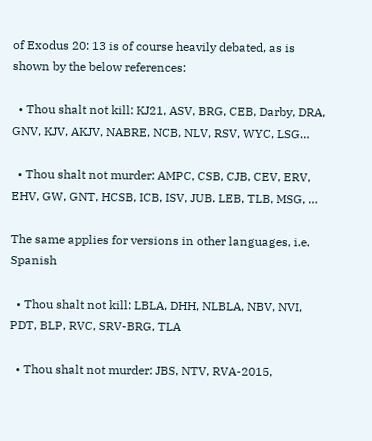of Exodus 20: 13 is of course heavily debated, as is shown by the below references:

  • Thou shalt not kill: KJ21, ASV, BRG, CEB, Darby, DRA, GNV, KJV, AKJV, NABRE, NCB, NLV, RSV, WYC, LSG…

  • Thou shalt not murder: AMPC, CSB, CJB, CEV, ERV, EHV, GW, GNT, HCSB, ICB, ISV, JUB. LEB, TLB, MSG, …

The same applies for versions in other languages, i.e. Spanish

  • Thou shalt not kill: LBLA, DHH, NLBLA, NBV, NVI, PDT, BLP, RVC, SRV-BRG, TLA

  • Thou shalt not murder: JBS, NTV, RVA-2015,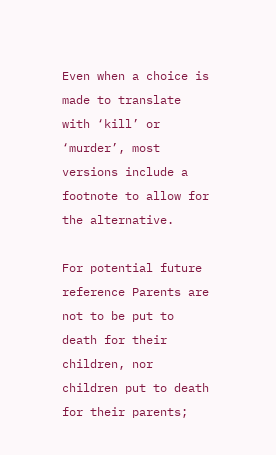Even when a choice is made to translate with ‘kill’ or ‘murder’, most versions include a footnote to allow for the alternative.

For potential future reference Parents are not to be put to death for their children, nor children put to death for their parents;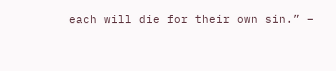each will die for their own sin.” –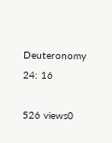Deuteronomy 24: 16

526 views0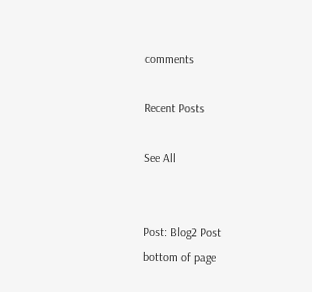comments

Recent Posts

See All


Post: Blog2 Post
bottom of page